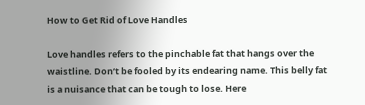How to Get Rid of Love Handles

Love handles refers to the pinchable fat that hangs over the waistline. Don’t be fooled by its endearing name. This belly fat is a nuisance that can be tough to lose. Here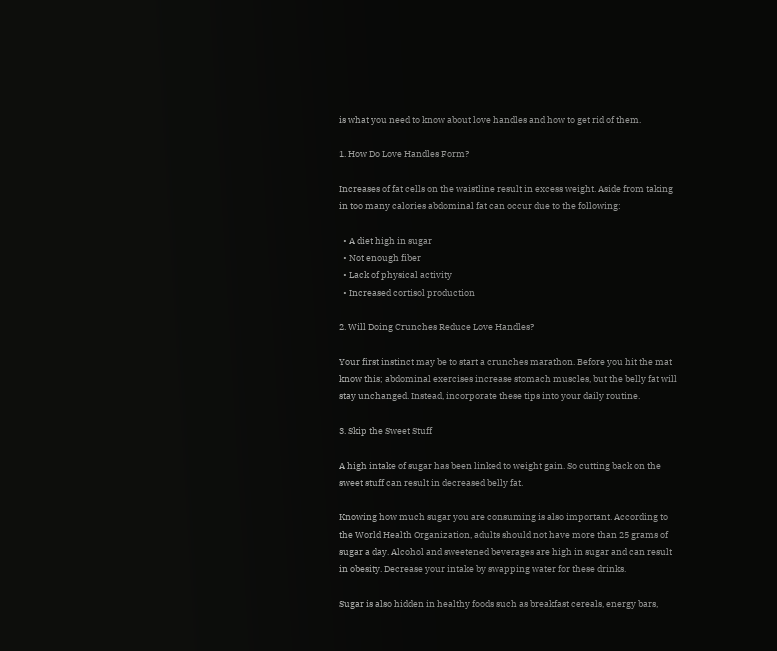is what you need to know about love handles and how to get rid of them.

1. How Do Love Handles Form?

Increases of fat cells on the waistline result in excess weight. Aside from taking in too many calories abdominal fat can occur due to the following:

  • A diet high in sugar
  • Not enough fiber
  • Lack of physical activity
  • Increased cortisol production

2. Will Doing Crunches Reduce Love Handles?

Your first instinct may be to start a crunches marathon. Before you hit the mat know this; abdominal exercises increase stomach muscles, but the belly fat will stay unchanged. Instead, incorporate these tips into your daily routine.

3. Skip the Sweet Stuff

A high intake of sugar has been linked to weight gain. So cutting back on the sweet stuff can result in decreased belly fat.

Knowing how much sugar you are consuming is also important. According to the World Health Organization, adults should not have more than 25 grams of sugar a day. Alcohol and sweetened beverages are high in sugar and can result in obesity. Decrease your intake by swapping water for these drinks.

Sugar is also hidden in healthy foods such as breakfast cereals, energy bars,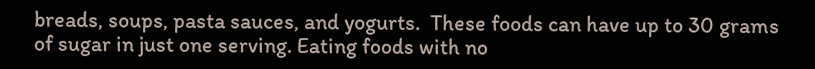breads, soups, pasta sauces, and yogurts.  These foods can have up to 30 grams of sugar in just one serving. Eating foods with no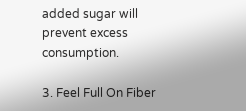added sugar will prevent excess consumption.

3. Feel Full On Fiber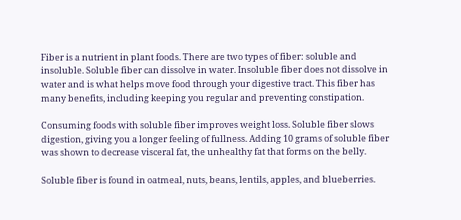Fiber is a nutrient in plant foods. There are two types of fiber: soluble and insoluble. Soluble fiber can dissolve in water. Insoluble fiber does not dissolve in water and is what helps move food through your digestive tract. This fiber has many benefits, including keeping you regular and preventing constipation.

Consuming foods with soluble fiber improves weight loss. Soluble fiber slows digestion, giving you a longer feeling of fullness. Adding 10 grams of soluble fiber was shown to decrease visceral fat, the unhealthy fat that forms on the belly.

Soluble fiber is found in oatmeal, nuts, beans, lentils, apples, and blueberries.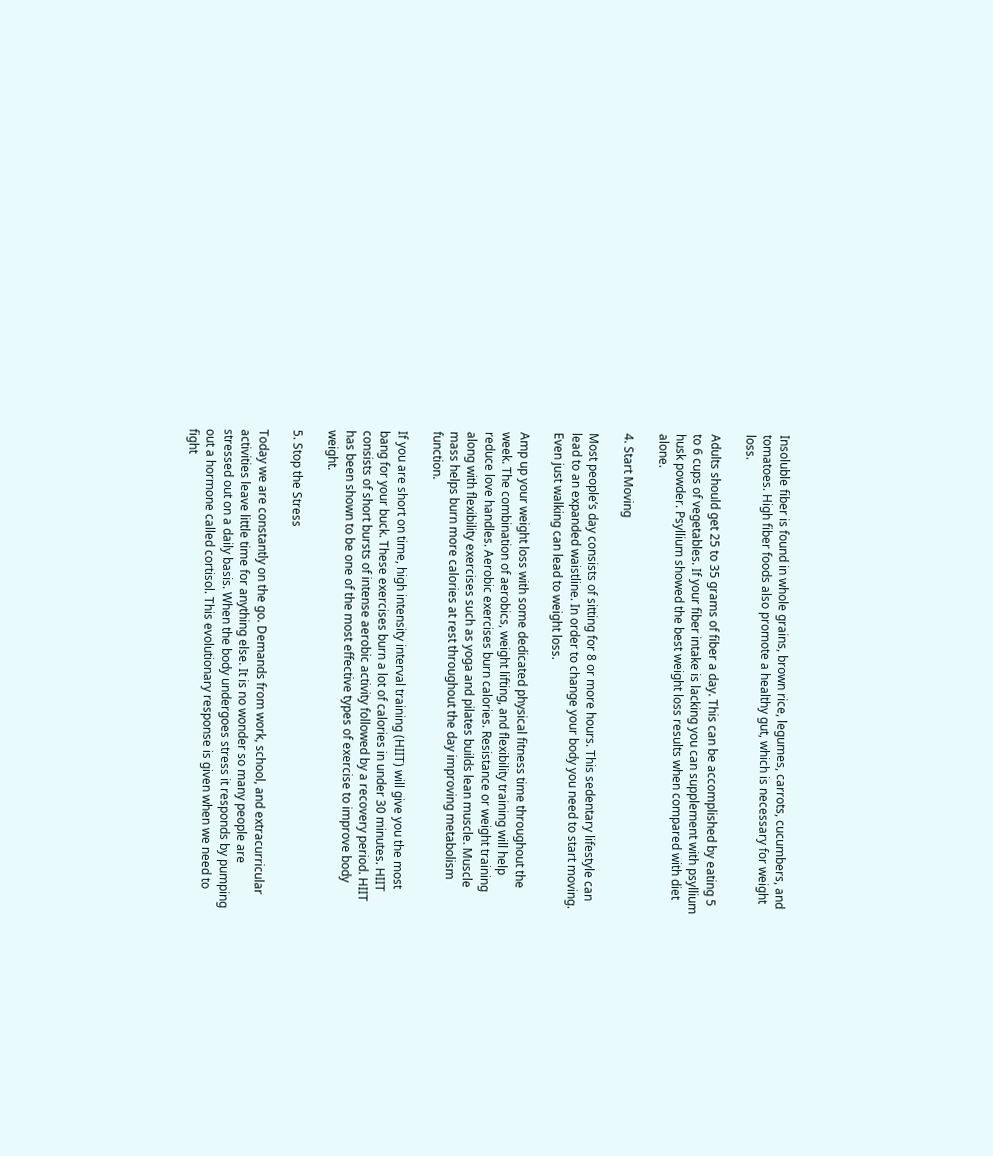Insoluble fiber is found in whole grains, brown rice, legumes, carrots, cucumbers, and tomatoes. High fiber foods also promote a healthy gut, which is necessary for weight loss.

Adults should get 25 to 35 grams of fiber a day. This can be accomplished by eating 5 to 6 cups of vegetables. If your fiber intake is lacking you can supplement with psyllium husk powder. Psyllium showed the best weight loss results when compared with diet alone.

4. Start Moving

Most people’s day consists of sitting for 8 or more hours. This sedentary lifestyle can lead to an expanded waistline. In order to change your body you need to start moving. Even just walking can lead to weight loss.

Amp up your weight loss with some dedicated physical fitness time throughout the week. The combination of aerobics, weight lifting, and flexibility training will help reduce love handles. Aerobic exercises burn calories. Resistance or weight training along with flexibility exercises such as yoga and pilates builds lean muscle. Muscle mass helps burn more calories at rest throughout the day improving metabolism function.

If you are short on time, high intensity interval training (HIIT) will give you the most bang for your buck. These exercises burn a lot of calories in under 30 minutes. HIIT consists of short bursts of intense aerobic activity followed by a recovery period. HIIT has been shown to be one of the most effective types of exercise to improve body weight.

5. Stop the Stress

Today we are constantly on the go. Demands from work, school, and extracurricular activities leave little time for anything else. It is no wonder so many people are stressed out on a daily basis. When the body undergoes stress it responds by pumping out a hormone called cortisol. This evolutionary response is given when we need to fight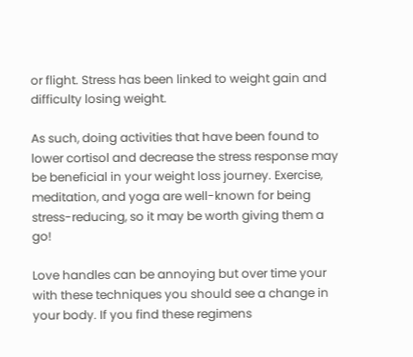or flight. Stress has been linked to weight gain and difficulty losing weight.

As such, doing activities that have been found to lower cortisol and decrease the stress response may be beneficial in your weight loss journey. Exercise, meditation, and yoga are well-known for being stress-reducing, so it may be worth giving them a go!

Love handles can be annoying but over time your with these techniques you should see a change in your body. If you find these regimens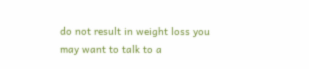do not result in weight loss you may want to talk to a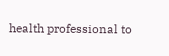health professional to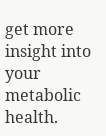get more insight into your metabolic health.